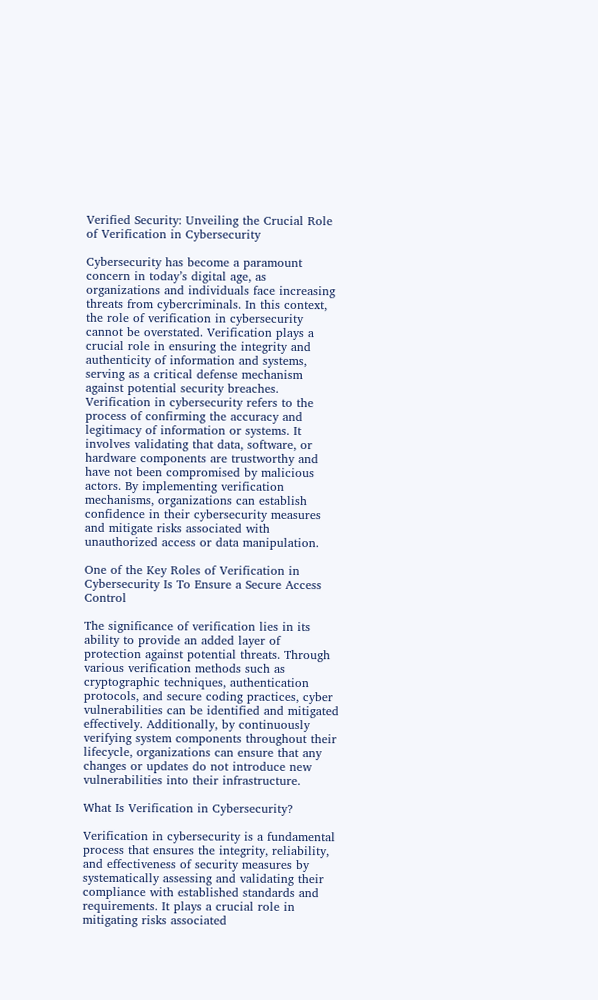Verified Security: Unveiling the Crucial Role of Verification in Cybersecurity

Cybersecurity has become a paramount concern in today’s digital age, as organizations and individuals face increasing threats from cybercriminals. In this context, the role of verification in cybersecurity cannot be overstated. Verification plays a crucial role in ensuring the integrity and authenticity of information and systems, serving as a critical defense mechanism against potential security breaches. Verification in cybersecurity refers to the process of confirming the accuracy and legitimacy of information or systems. It involves validating that data, software, or hardware components are trustworthy and have not been compromised by malicious actors. By implementing verification mechanisms, organizations can establish confidence in their cybersecurity measures and mitigate risks associated with unauthorized access or data manipulation.

One of the Key Roles of Verification in Cybersecurity Is To Ensure a Secure Access Control

The significance of verification lies in its ability to provide an added layer of protection against potential threats. Through various verification methods such as cryptographic techniques, authentication protocols, and secure coding practices, cyber vulnerabilities can be identified and mitigated effectively. Additionally, by continuously verifying system components throughout their lifecycle, organizations can ensure that any changes or updates do not introduce new vulnerabilities into their infrastructure.

What Is Verification in Cybersecurity?

Verification in cybersecurity is a fundamental process that ensures the integrity, reliability, and effectiveness of security measures by systematically assessing and validating their compliance with established standards and requirements. It plays a crucial role in mitigating risks associated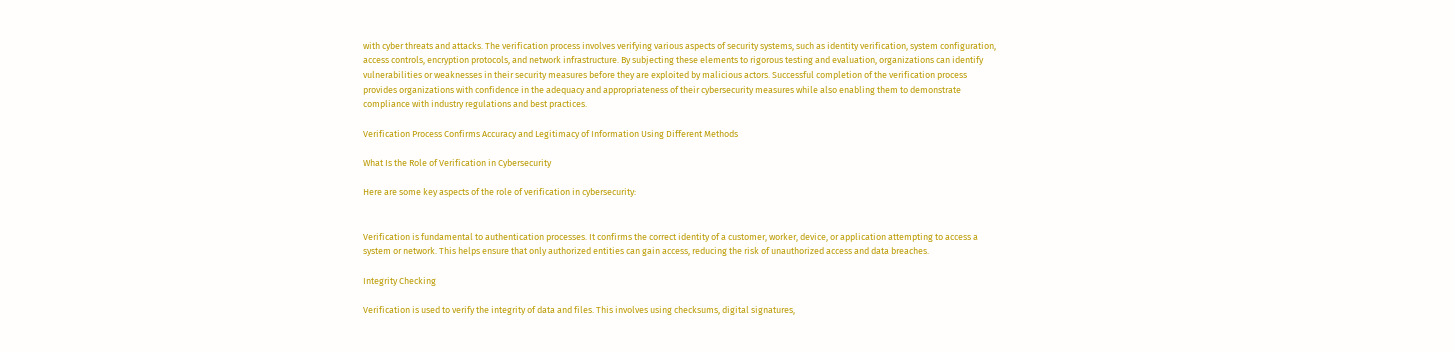with cyber threats and attacks. The verification process involves verifying various aspects of security systems, such as identity verification, system configuration, access controls, encryption protocols, and network infrastructure. By subjecting these elements to rigorous testing and evaluation, organizations can identify vulnerabilities or weaknesses in their security measures before they are exploited by malicious actors. Successful completion of the verification process provides organizations with confidence in the adequacy and appropriateness of their cybersecurity measures while also enabling them to demonstrate compliance with industry regulations and best practices.

Verification Process Confirms Accuracy and Legitimacy of Information Using Different Methods

What Is the Role of Verification in Cybersecurity

Here are some key aspects of the role of verification in cybersecurity:


Verification is fundamental to authentication processes. It confirms the correct identity of a customer, worker, device, or application attempting to access a system or network. This helps ensure that only authorized entities can gain access, reducing the risk of unauthorized access and data breaches.

Integrity Checking

Verification is used to verify the integrity of data and files. This involves using checksums, digital signatures,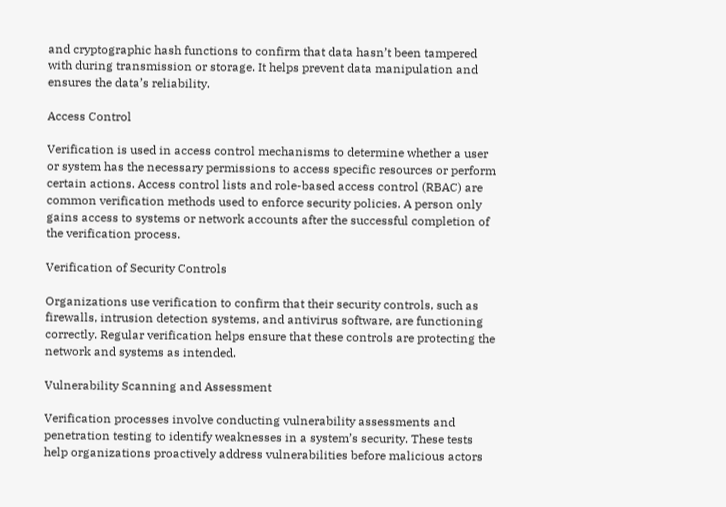and cryptographic hash functions to confirm that data hasn’t been tampered with during transmission or storage. It helps prevent data manipulation and ensures the data’s reliability.

Access Control

Verification is used in access control mechanisms to determine whether a user or system has the necessary permissions to access specific resources or perform certain actions. Access control lists and role-based access control (RBAC) are common verification methods used to enforce security policies. A person only gains access to systems or network accounts after the successful completion of the verification process.

Verification of Security Controls

Organizations use verification to confirm that their security controls, such as firewalls, intrusion detection systems, and antivirus software, are functioning correctly. Regular verification helps ensure that these controls are protecting the network and systems as intended.

Vulnerability Scanning and Assessment

Verification processes involve conducting vulnerability assessments and penetration testing to identify weaknesses in a system’s security. These tests help organizations proactively address vulnerabilities before malicious actors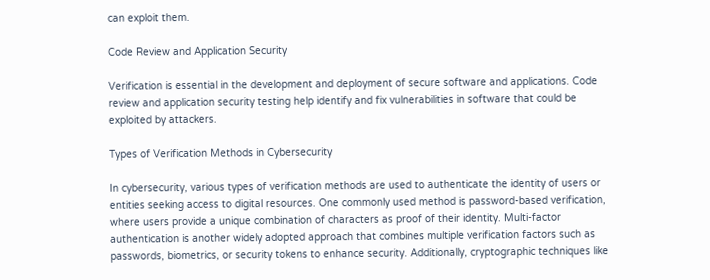can exploit them.

Code Review and Application Security

Verification is essential in the development and deployment of secure software and applications. Code review and application security testing help identify and fix vulnerabilities in software that could be exploited by attackers.

Types of Verification Methods in Cybersecurity

In cybersecurity, various types of verification methods are used to authenticate the identity of users or entities seeking access to digital resources. One commonly used method is password-based verification, where users provide a unique combination of characters as proof of their identity. Multi-factor authentication is another widely adopted approach that combines multiple verification factors such as passwords, biometrics, or security tokens to enhance security. Additionally, cryptographic techniques like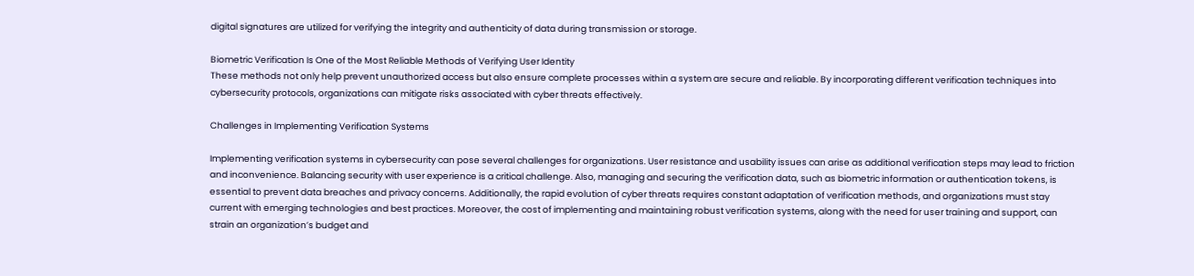digital signatures are utilized for verifying the integrity and authenticity of data during transmission or storage.

Biometric Verification Is One of the Most Reliable Methods of Verifying User Identity
These methods not only help prevent unauthorized access but also ensure complete processes within a system are secure and reliable. By incorporating different verification techniques into cybersecurity protocols, organizations can mitigate risks associated with cyber threats effectively.

Challenges in Implementing Verification Systems

Implementing verification systems in cybersecurity can pose several challenges for organizations. User resistance and usability issues can arise as additional verification steps may lead to friction and inconvenience. Balancing security with user experience is a critical challenge. Also, managing and securing the verification data, such as biometric information or authentication tokens, is essential to prevent data breaches and privacy concerns. Additionally, the rapid evolution of cyber threats requires constant adaptation of verification methods, and organizations must stay current with emerging technologies and best practices. Moreover, the cost of implementing and maintaining robust verification systems, along with the need for user training and support, can strain an organization’s budget and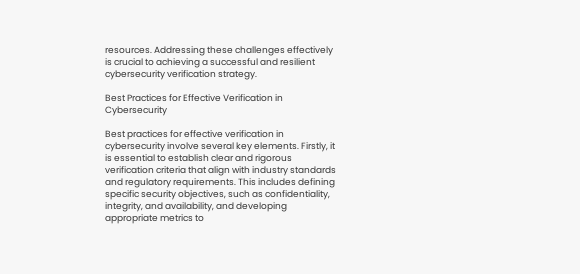resources. Addressing these challenges effectively is crucial to achieving a successful and resilient cybersecurity verification strategy.

Best Practices for Effective Verification in Cybersecurity

Best practices for effective verification in cybersecurity involve several key elements. Firstly, it is essential to establish clear and rigorous verification criteria that align with industry standards and regulatory requirements. This includes defining specific security objectives, such as confidentiality, integrity, and availability, and developing appropriate metrics to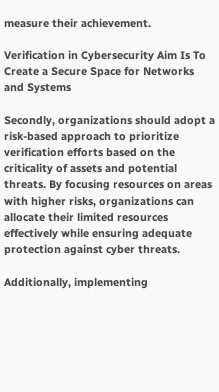measure their achievement.

Verification in Cybersecurity Aim Is To Create a Secure Space for Networks and Systems

Secondly, organizations should adopt a risk-based approach to prioritize verification efforts based on the criticality of assets and potential threats. By focusing resources on areas with higher risks, organizations can allocate their limited resources effectively while ensuring adequate protection against cyber threats.

Additionally, implementing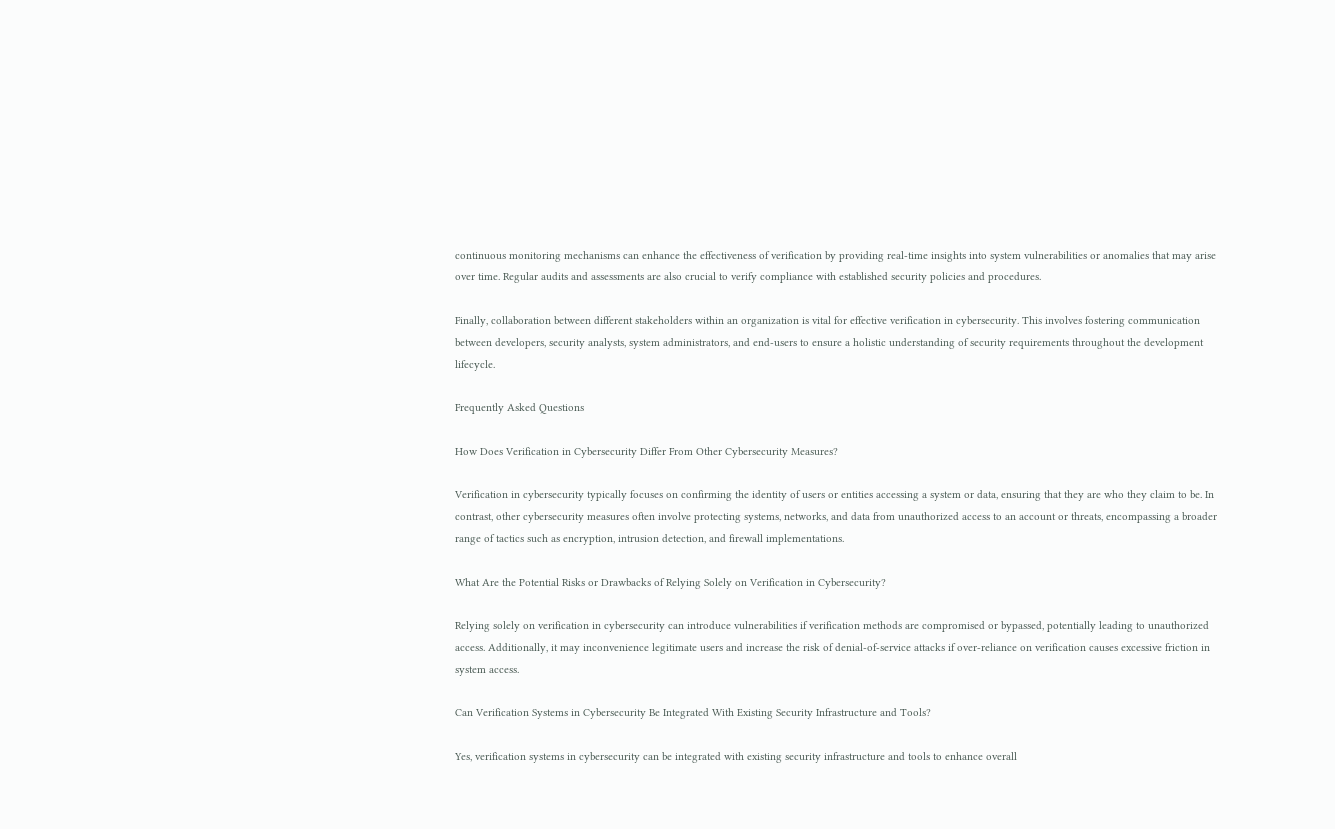continuous monitoring mechanisms can enhance the effectiveness of verification by providing real-time insights into system vulnerabilities or anomalies that may arise over time. Regular audits and assessments are also crucial to verify compliance with established security policies and procedures.

Finally, collaboration between different stakeholders within an organization is vital for effective verification in cybersecurity. This involves fostering communication between developers, security analysts, system administrators, and end-users to ensure a holistic understanding of security requirements throughout the development lifecycle.

Frequently Asked Questions

How Does Verification in Cybersecurity Differ From Other Cybersecurity Measures?

Verification in cybersecurity typically focuses on confirming the identity of users or entities accessing a system or data, ensuring that they are who they claim to be. In contrast, other cybersecurity measures often involve protecting systems, networks, and data from unauthorized access to an account or threats, encompassing a broader range of tactics such as encryption, intrusion detection, and firewall implementations.

What Are the Potential Risks or Drawbacks of Relying Solely on Verification in Cybersecurity?

Relying solely on verification in cybersecurity can introduce vulnerabilities if verification methods are compromised or bypassed, potentially leading to unauthorized access. Additionally, it may inconvenience legitimate users and increase the risk of denial-of-service attacks if over-reliance on verification causes excessive friction in system access.

Can Verification Systems in Cybersecurity Be Integrated With Existing Security Infrastructure and Tools?

Yes, verification systems in cybersecurity can be integrated with existing security infrastructure and tools to enhance overall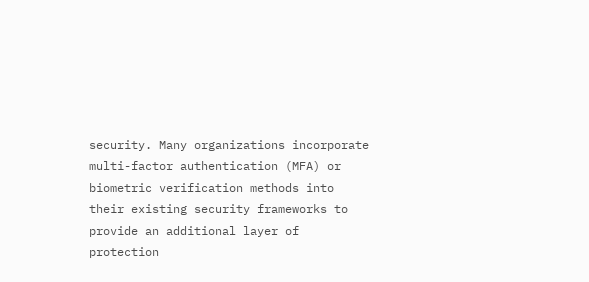security. Many organizations incorporate multi-factor authentication (MFA) or biometric verification methods into their existing security frameworks to provide an additional layer of protection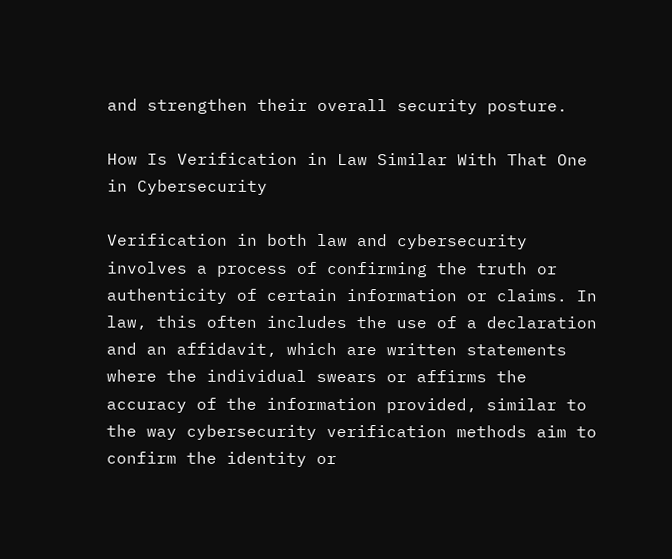and strengthen their overall security posture.

How Is Verification in Law Similar With That One in Cybersecurity

Verification in both law and cybersecurity involves a process of confirming the truth or authenticity of certain information or claims. In law, this often includes the use of a declaration and an affidavit, which are written statements where the individual swears or affirms the accuracy of the information provided, similar to the way cybersecurity verification methods aim to confirm the identity or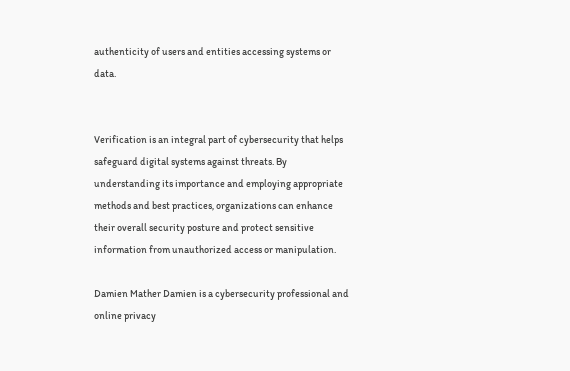authenticity of users and entities accessing systems or data.


Verification is an integral part of cybersecurity that helps safeguard digital systems against threats. By understanding its importance and employing appropriate methods and best practices, organizations can enhance their overall security posture and protect sensitive information from unauthorized access or manipulation.

Damien Mather Damien is a cybersecurity professional and online privacy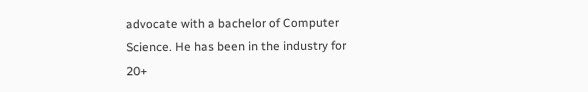advocate with a bachelor of Computer Science. He has been in the industry for 20+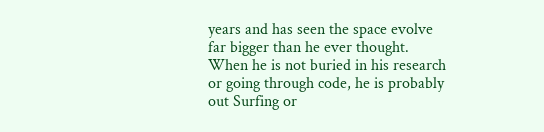years and has seen the space evolve far bigger than he ever thought. When he is not buried in his research or going through code, he is probably out Surfing or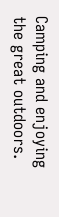Camping and enjoying the great outdoors.